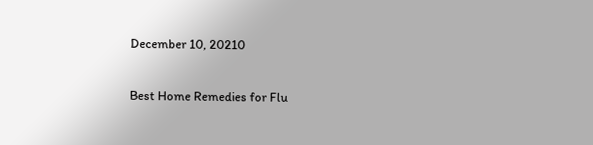December 10, 20210

Best Home Remedies for Flu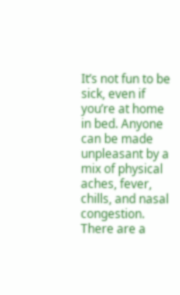It’s not fun to be sick, even if you’re at home in bed. Anyone can be made unpleasant by a mix of physical aches, fever, chills, and nasal congestion.  There are a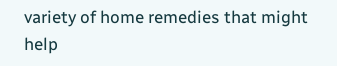variety of home remedies that might help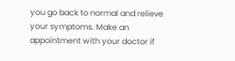you go back to normal and relieve your symptoms. Make an appointment with your doctor if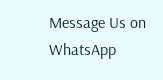Message Us on WhatsApp